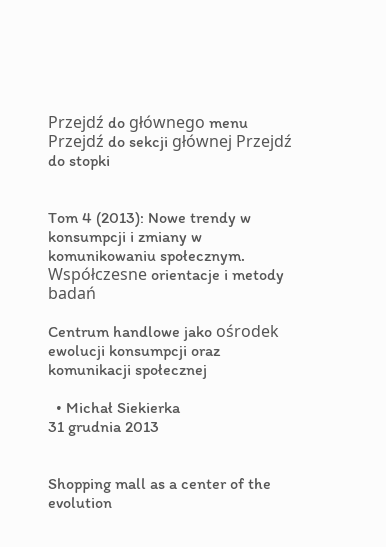Przejdź do głównego menu Przejdź do sekcji głównej Przejdź do stopki


Tom 4 (2013): Nowe trendy w konsumpcji i zmiany w komunikowaniu społecznym. Współczesne orientacje i metody badań

Centrum handlowe jako ośrodek ewolucji konsumpcji oraz komunikacji społecznej

  • Michał Siekierka
31 grudnia 2013


Shopping mall as a center of the evolution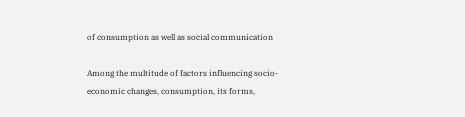of consumption as well as social communication

Among the multitude of factors influencing socio-economic changes, consumption, its forms,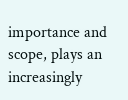importance and scope, plays an increasingly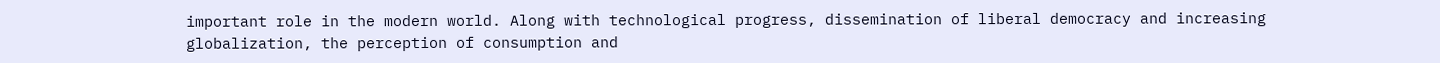important role in the modern world. Along with technological progress, dissemination of liberal democracy and increasing globalization, the perception of consumption and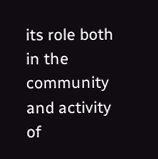its role both in the community and activity of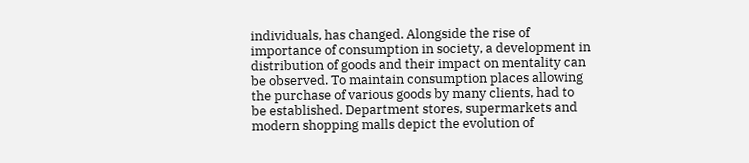individuals, has changed. Alongside the rise of importance of consumption in society, a development in distribution of goods and their impact on mentality can be observed. To maintain consumption places allowing the purchase of various goods by many clients, had to be established. Department stores, supermarkets and modern shopping malls depict the evolution of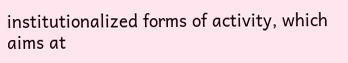institutionalized forms of activity, which aims at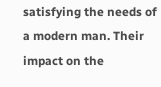satisfying the needs of a modern man. Their impact on the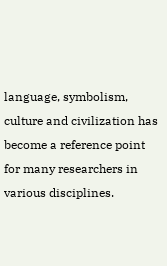language, symbolism, culture and civilization has become a reference point for many researchers in various disciplines.